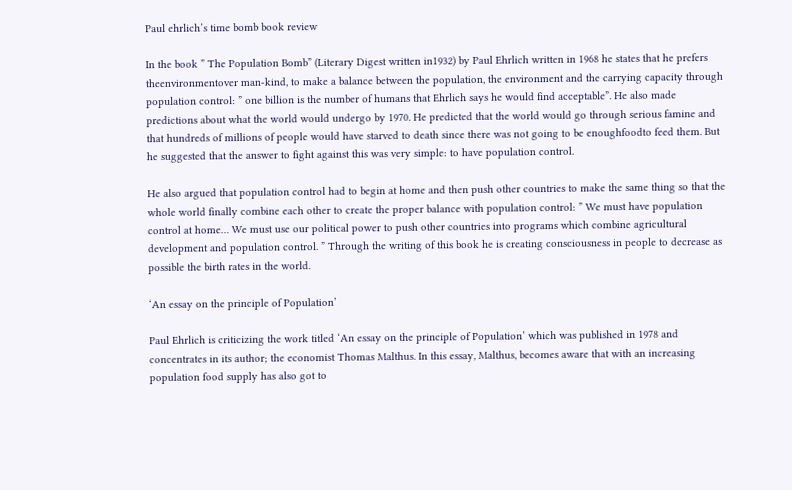Paul ehrlich’s time bomb book review

In the book ” The Population Bomb” (Literary Digest written in1932) by Paul Ehrlich written in 1968 he states that he prefers theenvironmentover man-kind, to make a balance between the population, the environment and the carrying capacity through population control: ” one billion is the number of humans that Ehrlich says he would find acceptable”. He also made predictions about what the world would undergo by 1970. He predicted that the world would go through serious famine and that hundreds of millions of people would have starved to death since there was not going to be enoughfoodto feed them. But he suggested that the answer to fight against this was very simple: to have population control.

He also argued that population control had to begin at home and then push other countries to make the same thing so that the whole world finally combine each other to create the proper balance with population control: ” We must have population control at home… We must use our political power to push other countries into programs which combine agricultural development and population control. ” Through the writing of this book he is creating consciousness in people to decrease as possible the birth rates in the world.

‘An essay on the principle of Population’

Paul Ehrlich is criticizing the work titled ‘An essay on the principle of Population’ which was published in 1978 and concentrates in its author; the economist Thomas Malthus. In this essay, Malthus, becomes aware that with an increasing population food supply has also got to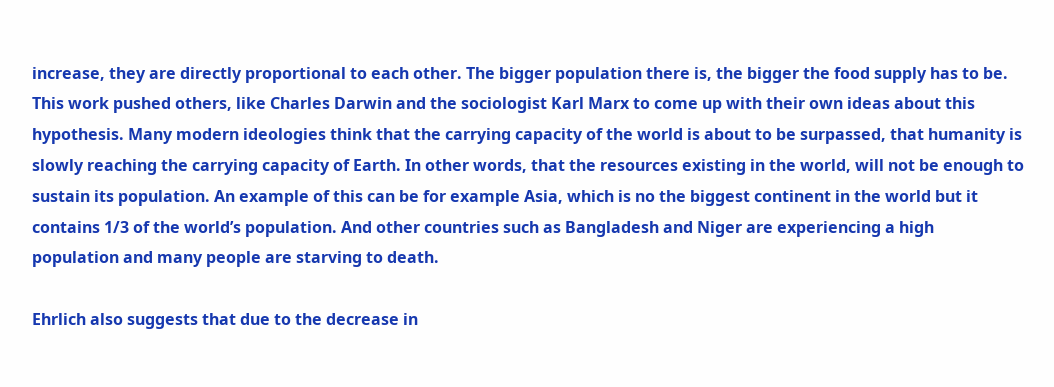increase, they are directly proportional to each other. The bigger population there is, the bigger the food supply has to be. This work pushed others, like Charles Darwin and the sociologist Karl Marx to come up with their own ideas about this hypothesis. Many modern ideologies think that the carrying capacity of the world is about to be surpassed, that humanity is slowly reaching the carrying capacity of Earth. In other words, that the resources existing in the world, will not be enough to sustain its population. An example of this can be for example Asia, which is no the biggest continent in the world but it contains 1/3 of the world’s population. And other countries such as Bangladesh and Niger are experiencing a high population and many people are starving to death.

Ehrlich also suggests that due to the decrease in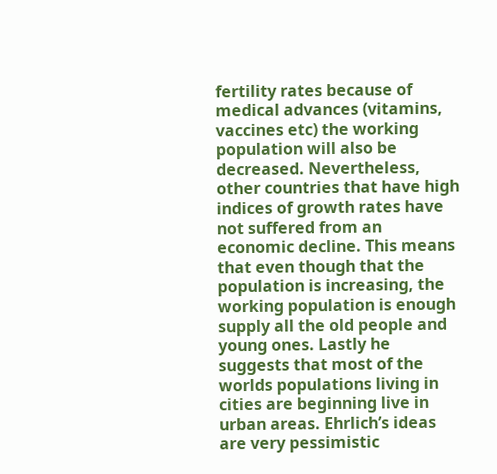fertility rates because of medical advances (vitamins, vaccines etc) the working population will also be decreased. Nevertheless, other countries that have high indices of growth rates have not suffered from an economic decline. This means that even though that the population is increasing, the working population is enough supply all the old people and young ones. Lastly he suggests that most of the worlds populations living in cities are beginning live in urban areas. Ehrlich’s ideas are very pessimistic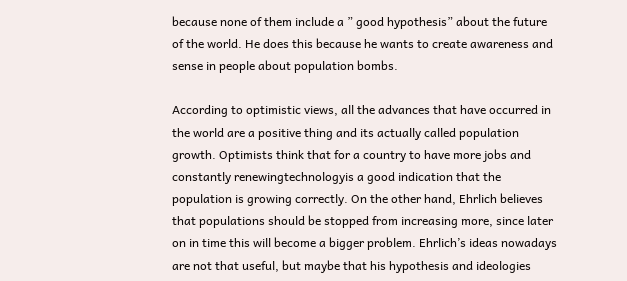because none of them include a ” good hypothesis” about the future of the world. He does this because he wants to create awareness and sense in people about population bombs.

According to optimistic views, all the advances that have occurred in the world are a positive thing and its actually called population growth. Optimists think that for a country to have more jobs and constantly renewingtechnologyis a good indication that the population is growing correctly. On the other hand, Ehrlich believes that populations should be stopped from increasing more, since later on in time this will become a bigger problem. Ehrlich’s ideas nowadays are not that useful, but maybe that his hypothesis and ideologies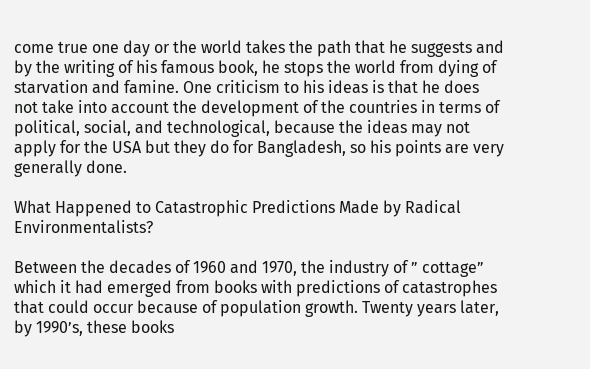come true one day or the world takes the path that he suggests and by the writing of his famous book, he stops the world from dying of starvation and famine. One criticism to his ideas is that he does not take into account the development of the countries in terms of political, social, and technological, because the ideas may not apply for the USA but they do for Bangladesh, so his points are very generally done.

What Happened to Catastrophic Predictions Made by Radical Environmentalists?

Between the decades of 1960 and 1970, the industry of ” cottage” which it had emerged from books with predictions of catastrophes that could occur because of population growth. Twenty years later, by 1990’s, these books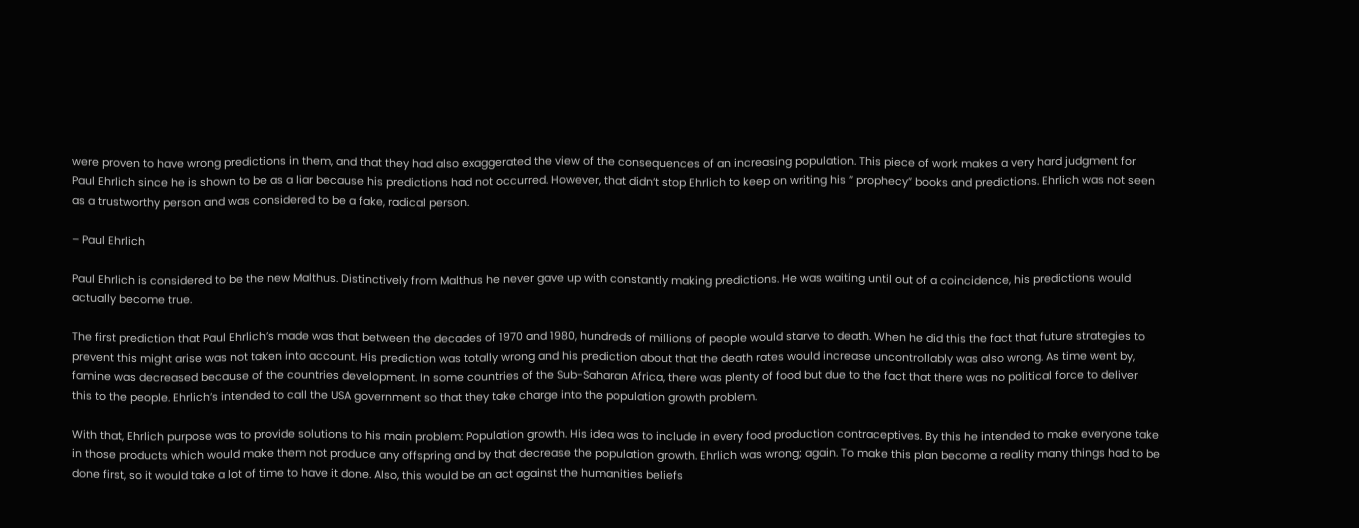were proven to have wrong predictions in them, and that they had also exaggerated the view of the consequences of an increasing population. This piece of work makes a very hard judgment for Paul Ehrlich since he is shown to be as a liar because his predictions had not occurred. However, that didn’t stop Ehrlich to keep on writing his ” prophecy” books and predictions. Ehrlich was not seen as a trustworthy person and was considered to be a fake, radical person.

– Paul Ehrlich

Paul Ehrlich is considered to be the new Malthus. Distinctively from Malthus he never gave up with constantly making predictions. He was waiting until out of a coincidence, his predictions would actually become true.

The first prediction that Paul Ehrlich’s made was that between the decades of 1970 and 1980, hundreds of millions of people would starve to death. When he did this the fact that future strategies to prevent this might arise was not taken into account. His prediction was totally wrong and his prediction about that the death rates would increase uncontrollably was also wrong. As time went by, famine was decreased because of the countries development. In some countries of the Sub-Saharan Africa, there was plenty of food but due to the fact that there was no political force to deliver this to the people. Ehrlich’s intended to call the USA government so that they take charge into the population growth problem.

With that, Ehrlich purpose was to provide solutions to his main problem: Population growth. His idea was to include in every food production contraceptives. By this he intended to make everyone take in those products which would make them not produce any offspring and by that decrease the population growth. Ehrlich was wrong; again. To make this plan become a reality many things had to be done first, so it would take a lot of time to have it done. Also, this would be an act against the humanities beliefs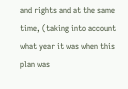and rights and at the same time, (taking into account what year it was when this plan was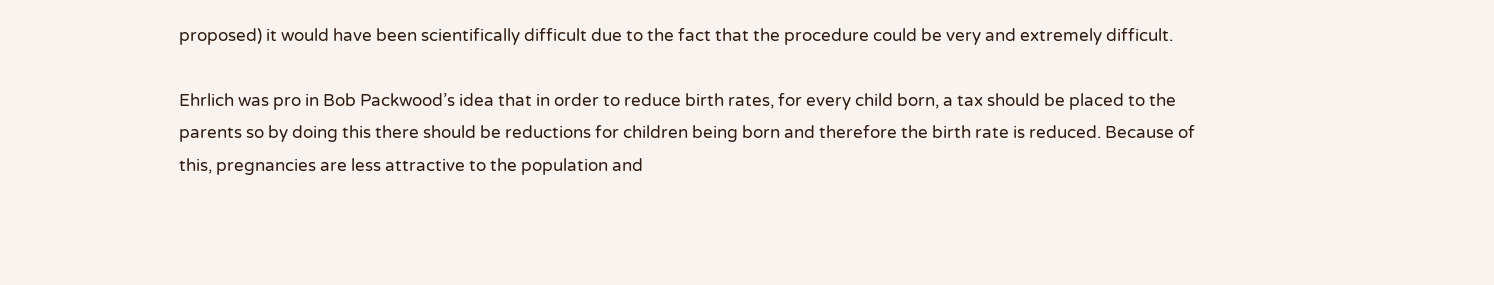proposed) it would have been scientifically difficult due to the fact that the procedure could be very and extremely difficult.

Ehrlich was pro in Bob Packwood’s idea that in order to reduce birth rates, for every child born, a tax should be placed to the parents so by doing this there should be reductions for children being born and therefore the birth rate is reduced. Because of this, pregnancies are less attractive to the population and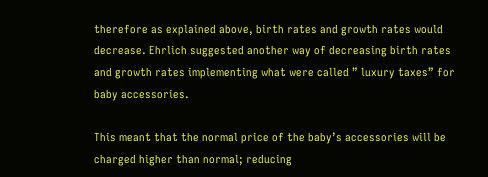therefore as explained above, birth rates and growth rates would decrease. Ehrlich suggested another way of decreasing birth rates and growth rates implementing what were called ” luxury taxes” for baby accessories.

This meant that the normal price of the baby’s accessories will be charged higher than normal; reducing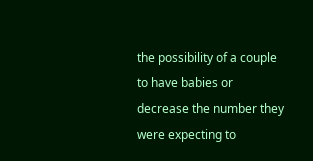the possibility of a couple to have babies or decrease the number they were expecting to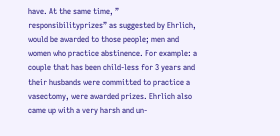have. At the same time, ” responsibilityprizes” as suggested by Ehrlich, would be awarded to those people; men and women who practice abstinence. For example: a couple that has been child-less for 3 years and their husbands were committed to practice a vasectomy, were awarded prizes. Ehrlich also came up with a very harsh and un-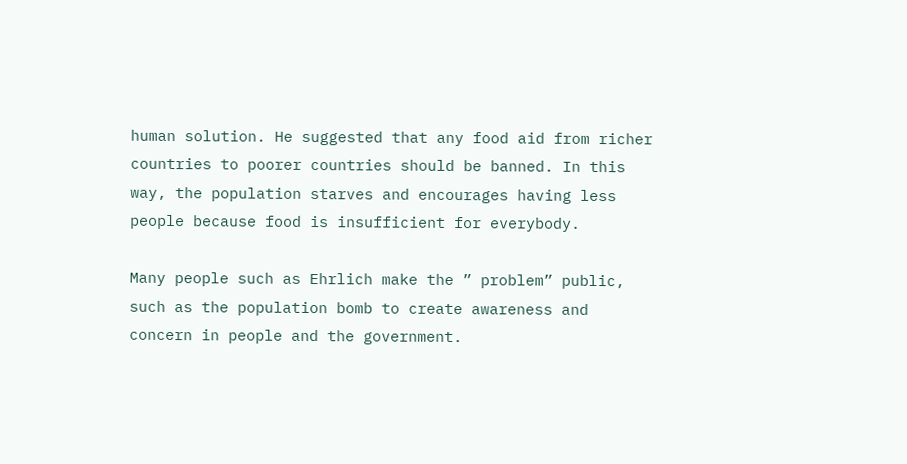human solution. He suggested that any food aid from richer countries to poorer countries should be banned. In this way, the population starves and encourages having less people because food is insufficient for everybody.

Many people such as Ehrlich make the ” problem” public, such as the population bomb to create awareness and concern in people and the government.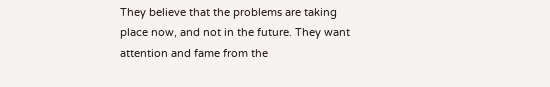They believe that the problems are taking place now, and not in the future. They want attention and fame from the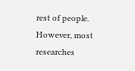rest of people. However, most researches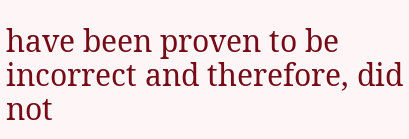have been proven to be incorrect and therefore, did not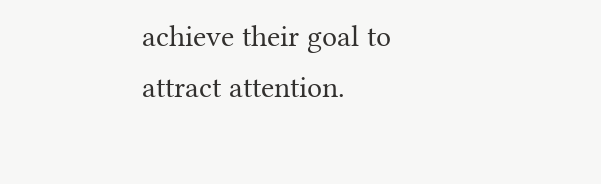achieve their goal to attract attention.